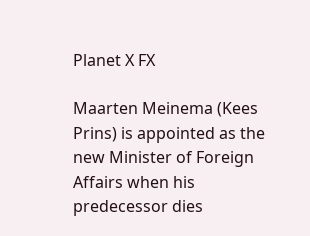Planet X FX

Maarten Meinema (Kees Prins) is appointed as the new Minister of Foreign Affairs when his predecessor dies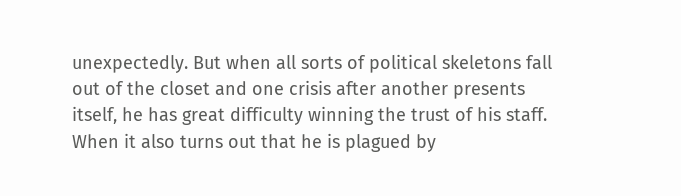unexpectedly. But when all sorts of political skeletons fall out of the closet and one crisis after another presents itself, he has great difficulty winning the trust of his staff. When it also turns out that he is plagued by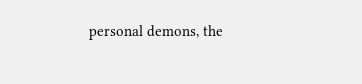personal demons, the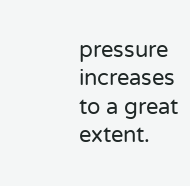pressure increases to a great extent.